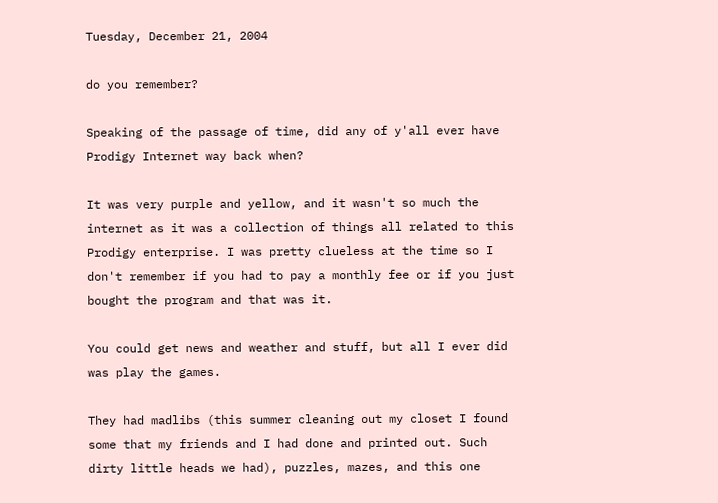Tuesday, December 21, 2004

do you remember?

Speaking of the passage of time, did any of y'all ever have Prodigy Internet way back when?

It was very purple and yellow, and it wasn't so much the internet as it was a collection of things all related to this Prodigy enterprise. I was pretty clueless at the time so I don't remember if you had to pay a monthly fee or if you just bought the program and that was it.

You could get news and weather and stuff, but all I ever did was play the games.

They had madlibs (this summer cleaning out my closet I found some that my friends and I had done and printed out. Such dirty little heads we had), puzzles, mazes, and this one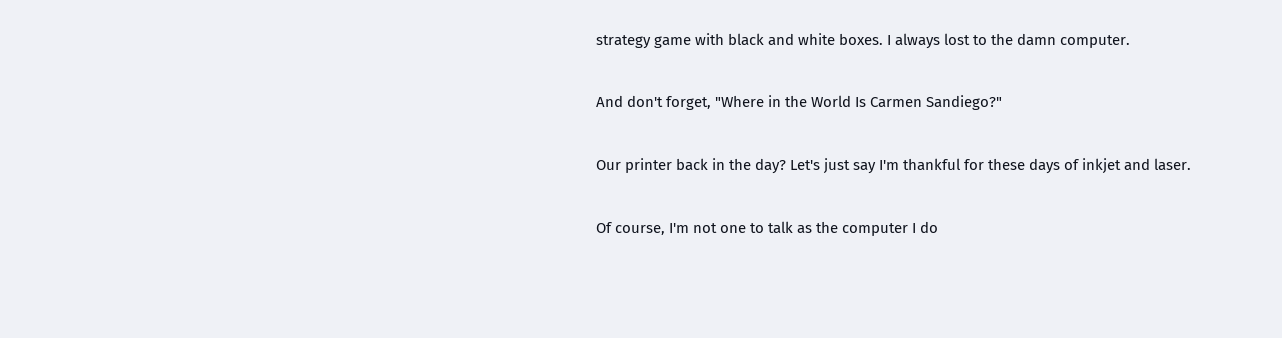strategy game with black and white boxes. I always lost to the damn computer.

And don't forget, "Where in the World Is Carmen Sandiego?"

Our printer back in the day? Let's just say I'm thankful for these days of inkjet and laser.

Of course, I'm not one to talk as the computer I do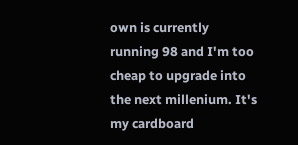own is currently running 98 and I'm too cheap to upgrade into the next millenium. It's my cardboard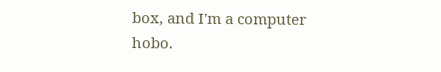box, and I'm a computer hobo.